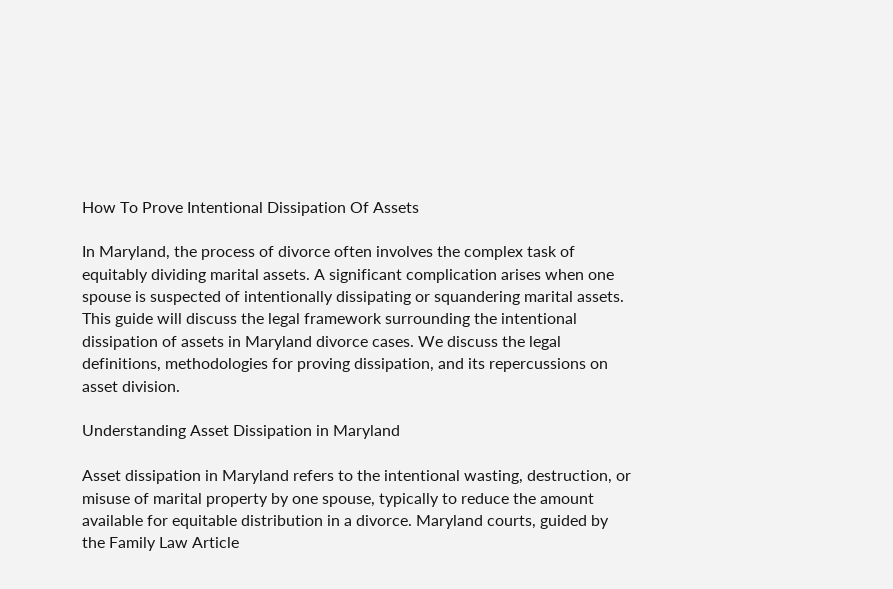How To Prove Intentional Dissipation Of Assets

In Maryland, the process of divorce often involves the complex task of equitably dividing marital assets. A significant complication arises when one spouse is suspected of intentionally dissipating or squandering marital assets. This guide will discuss the legal framework surrounding the intentional dissipation of assets in Maryland divorce cases. We discuss the legal definitions, methodologies for proving dissipation, and its repercussions on asset division.

Understanding Asset Dissipation in Maryland

Asset dissipation in Maryland refers to the intentional wasting, destruction, or misuse of marital property by one spouse, typically to reduce the amount available for equitable distribution in a divorce. Maryland courts, guided by the Family Law Article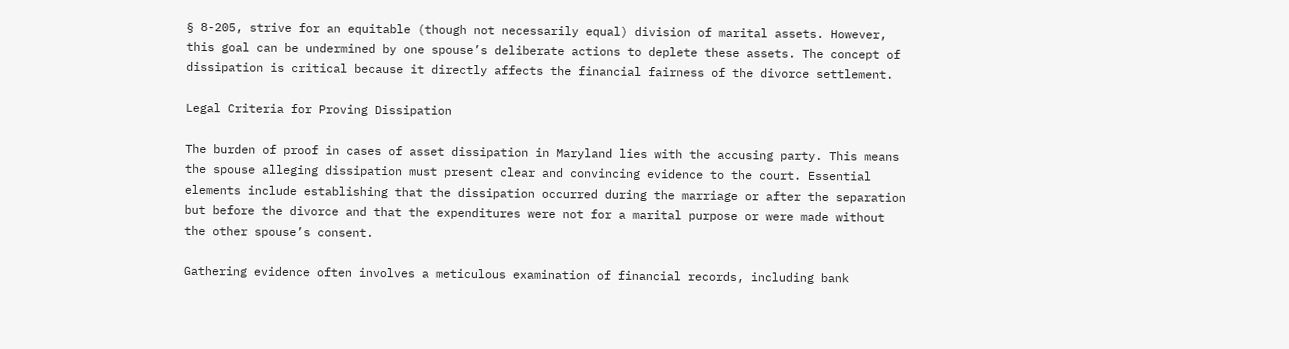§ 8-205, strive for an equitable (though not necessarily equal) division of marital assets. However, this goal can be undermined by one spouse’s deliberate actions to deplete these assets. The concept of dissipation is critical because it directly affects the financial fairness of the divorce settlement.

Legal Criteria for Proving Dissipation

The burden of proof in cases of asset dissipation in Maryland lies with the accusing party. This means the spouse alleging dissipation must present clear and convincing evidence to the court. Essential elements include establishing that the dissipation occurred during the marriage or after the separation but before the divorce and that the expenditures were not for a marital purpose or were made without the other spouse’s consent.

Gathering evidence often involves a meticulous examination of financial records, including bank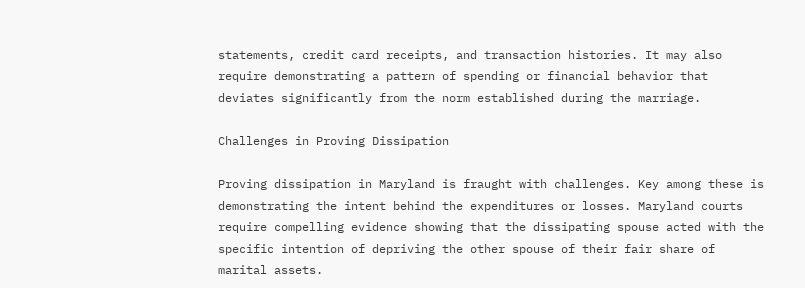statements, credit card receipts, and transaction histories. It may also require demonstrating a pattern of spending or financial behavior that deviates significantly from the norm established during the marriage.

Challenges in Proving Dissipation

Proving dissipation in Maryland is fraught with challenges. Key among these is demonstrating the intent behind the expenditures or losses. Maryland courts require compelling evidence showing that the dissipating spouse acted with the specific intention of depriving the other spouse of their fair share of marital assets.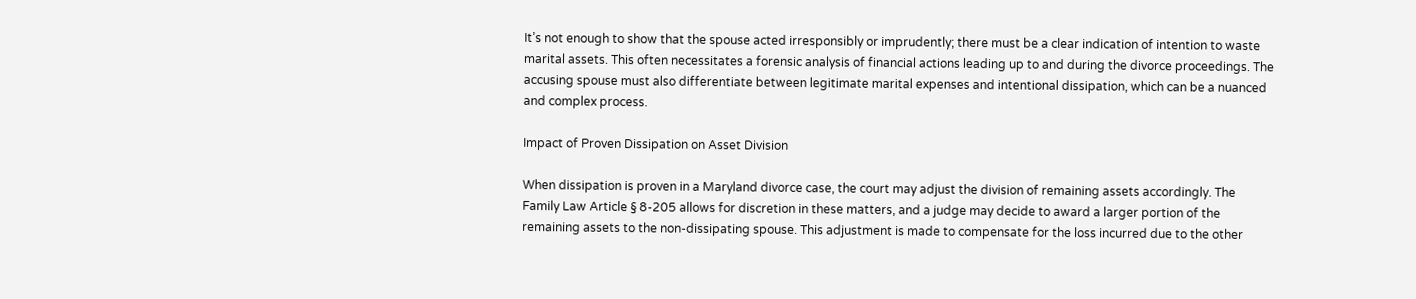It’s not enough to show that the spouse acted irresponsibly or imprudently; there must be a clear indication of intention to waste marital assets. This often necessitates a forensic analysis of financial actions leading up to and during the divorce proceedings. The accusing spouse must also differentiate between legitimate marital expenses and intentional dissipation, which can be a nuanced and complex process.

Impact of Proven Dissipation on Asset Division

When dissipation is proven in a Maryland divorce case, the court may adjust the division of remaining assets accordingly. The Family Law Article § 8-205 allows for discretion in these matters, and a judge may decide to award a larger portion of the remaining assets to the non-dissipating spouse. This adjustment is made to compensate for the loss incurred due to the other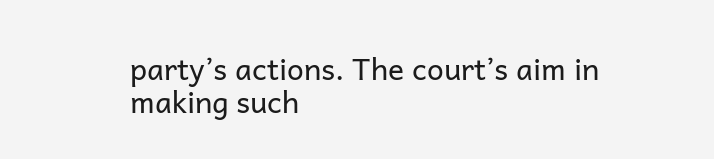party’s actions. The court’s aim in making such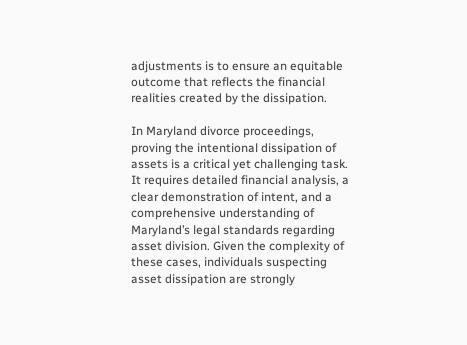adjustments is to ensure an equitable outcome that reflects the financial realities created by the dissipation.

In Maryland divorce proceedings, proving the intentional dissipation of assets is a critical yet challenging task. It requires detailed financial analysis, a clear demonstration of intent, and a comprehensive understanding of Maryland’s legal standards regarding asset division. Given the complexity of these cases, individuals suspecting asset dissipation are strongly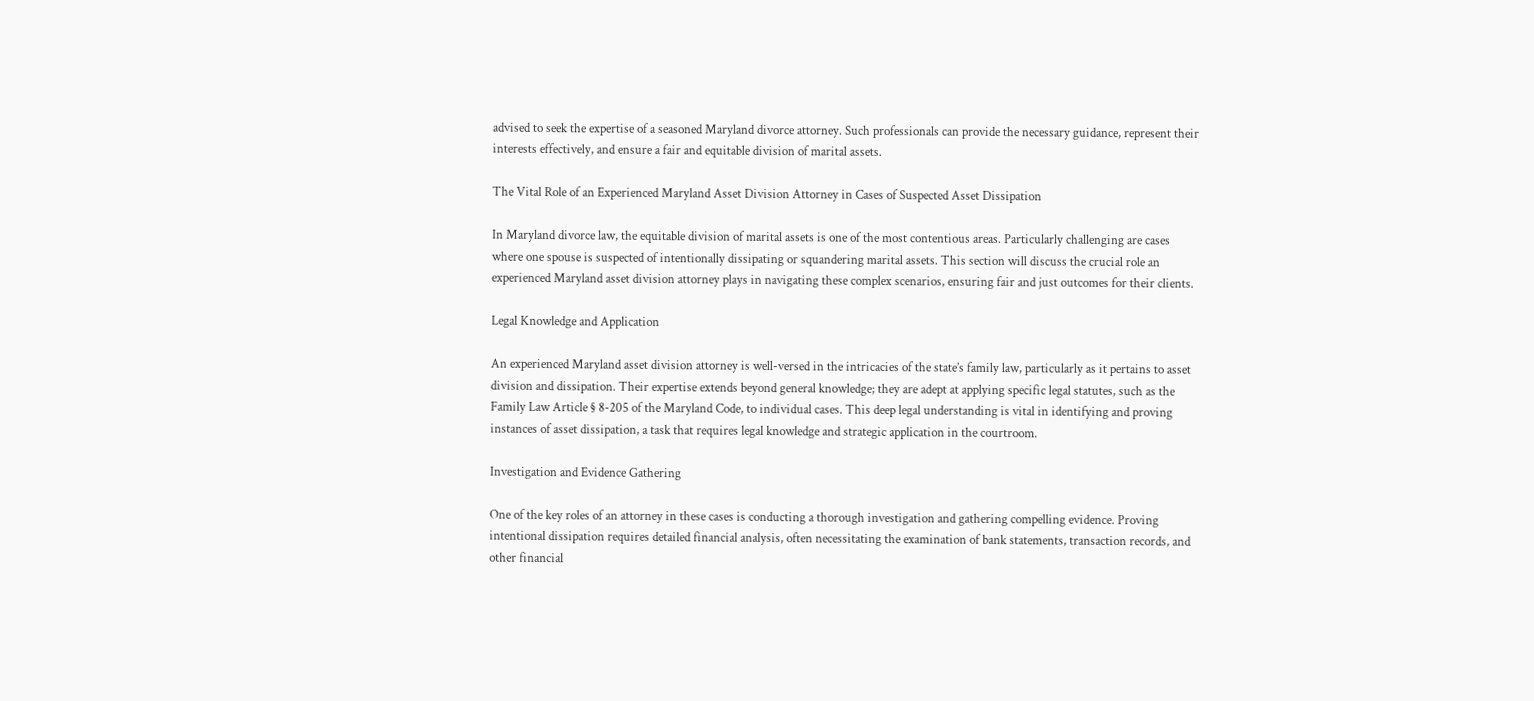advised to seek the expertise of a seasoned Maryland divorce attorney. Such professionals can provide the necessary guidance, represent their interests effectively, and ensure a fair and equitable division of marital assets.

The Vital Role of an Experienced Maryland Asset Division Attorney in Cases of Suspected Asset Dissipation

In Maryland divorce law, the equitable division of marital assets is one of the most contentious areas. Particularly challenging are cases where one spouse is suspected of intentionally dissipating or squandering marital assets. This section will discuss the crucial role an experienced Maryland asset division attorney plays in navigating these complex scenarios, ensuring fair and just outcomes for their clients.

Legal Knowledge and Application

An experienced Maryland asset division attorney is well-versed in the intricacies of the state’s family law, particularly as it pertains to asset division and dissipation. Their expertise extends beyond general knowledge; they are adept at applying specific legal statutes, such as the Family Law Article § 8-205 of the Maryland Code, to individual cases. This deep legal understanding is vital in identifying and proving instances of asset dissipation, a task that requires legal knowledge and strategic application in the courtroom.

Investigation and Evidence Gathering

One of the key roles of an attorney in these cases is conducting a thorough investigation and gathering compelling evidence. Proving intentional dissipation requires detailed financial analysis, often necessitating the examination of bank statements, transaction records, and other financial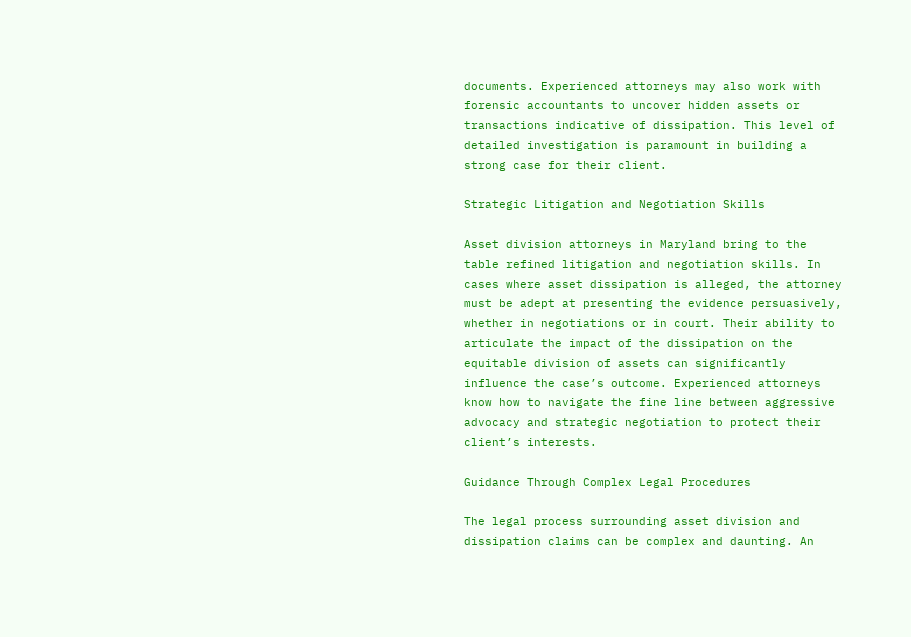documents. Experienced attorneys may also work with forensic accountants to uncover hidden assets or transactions indicative of dissipation. This level of detailed investigation is paramount in building a strong case for their client.

Strategic Litigation and Negotiation Skills

Asset division attorneys in Maryland bring to the table refined litigation and negotiation skills. In cases where asset dissipation is alleged, the attorney must be adept at presenting the evidence persuasively, whether in negotiations or in court. Their ability to articulate the impact of the dissipation on the equitable division of assets can significantly influence the case’s outcome. Experienced attorneys know how to navigate the fine line between aggressive advocacy and strategic negotiation to protect their client’s interests.

Guidance Through Complex Legal Procedures

The legal process surrounding asset division and dissipation claims can be complex and daunting. An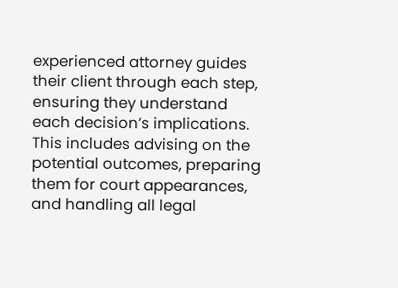experienced attorney guides their client through each step, ensuring they understand each decision’s implications. This includes advising on the potential outcomes, preparing them for court appearances, and handling all legal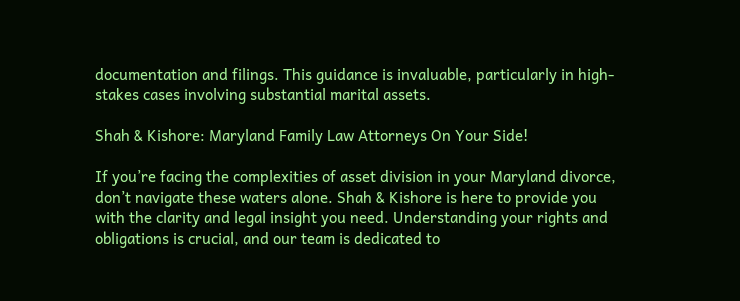documentation and filings. This guidance is invaluable, particularly in high-stakes cases involving substantial marital assets.

Shah & Kishore: Maryland Family Law Attorneys On Your Side!

If you’re facing the complexities of asset division in your Maryland divorce, don’t navigate these waters alone. Shah & Kishore is here to provide you with the clarity and legal insight you need. Understanding your rights and obligations is crucial, and our team is dedicated to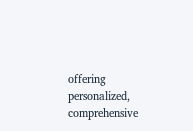offering personalized, comprehensive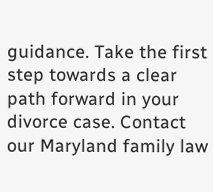guidance. Take the first step towards a clear path forward in your divorce case. Contact our Maryland family law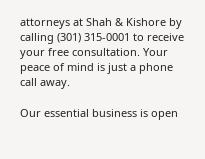attorneys at Shah & Kishore by calling (301) 315-0001 to receive your free consultation. Your peace of mind is just a phone call away.

Our essential business is open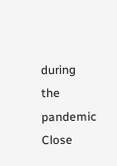during the pandemic Close